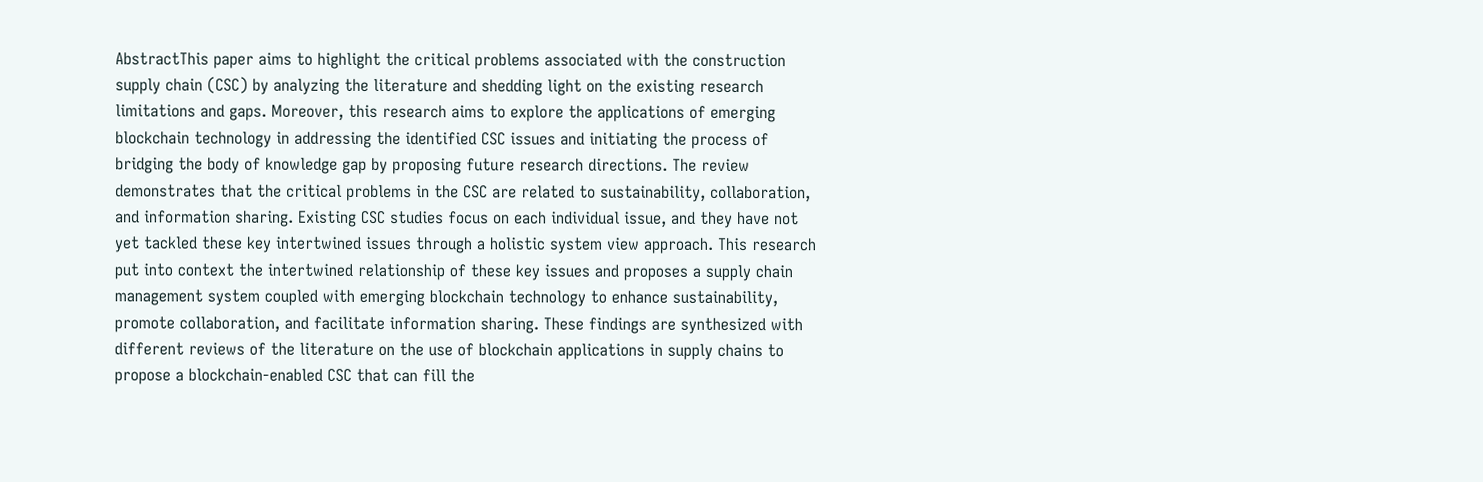AbstractThis paper aims to highlight the critical problems associated with the construction supply chain (CSC) by analyzing the literature and shedding light on the existing research limitations and gaps. Moreover, this research aims to explore the applications of emerging blockchain technology in addressing the identified CSC issues and initiating the process of bridging the body of knowledge gap by proposing future research directions. The review demonstrates that the critical problems in the CSC are related to sustainability, collaboration, and information sharing. Existing CSC studies focus on each individual issue, and they have not yet tackled these key intertwined issues through a holistic system view approach. This research put into context the intertwined relationship of these key issues and proposes a supply chain management system coupled with emerging blockchain technology to enhance sustainability, promote collaboration, and facilitate information sharing. These findings are synthesized with different reviews of the literature on the use of blockchain applications in supply chains to propose a blockchain-enabled CSC that can fill the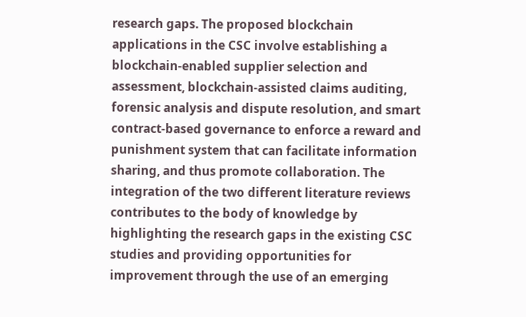research gaps. The proposed blockchain applications in the CSC involve establishing a blockchain-enabled supplier selection and assessment, blockchain-assisted claims auditing, forensic analysis and dispute resolution, and smart contract-based governance to enforce a reward and punishment system that can facilitate information sharing, and thus promote collaboration. The integration of the two different literature reviews contributes to the body of knowledge by highlighting the research gaps in the existing CSC studies and providing opportunities for improvement through the use of an emerging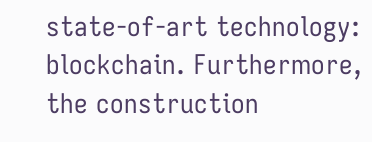state-of-art technology: blockchain. Furthermore, the construction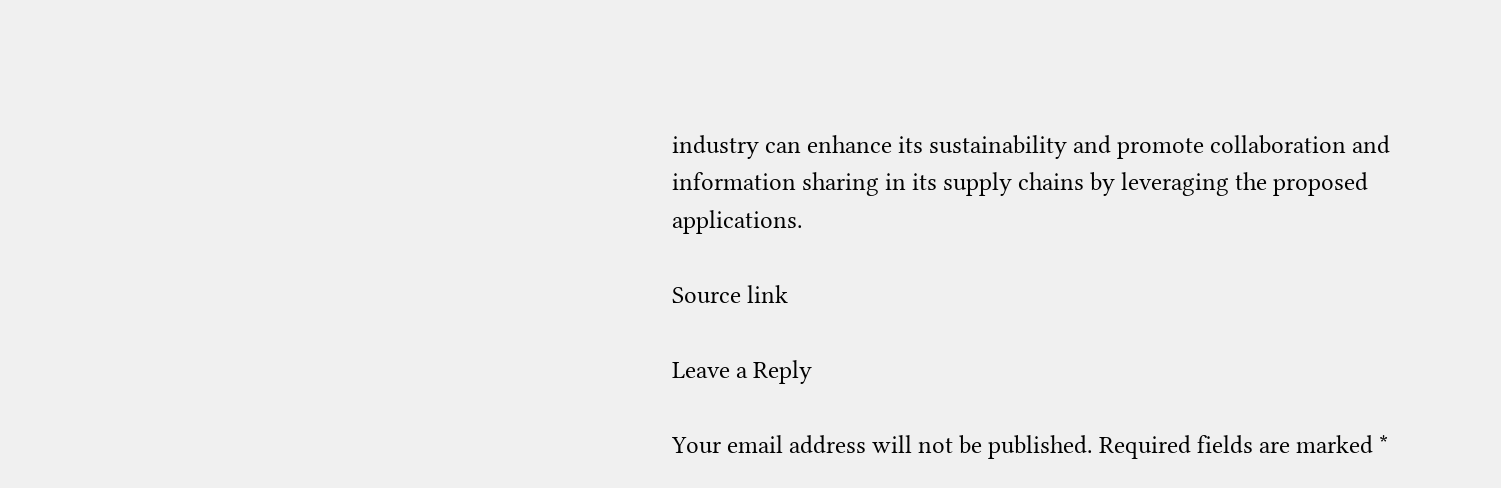industry can enhance its sustainability and promote collaboration and information sharing in its supply chains by leveraging the proposed applications.

Source link

Leave a Reply

Your email address will not be published. Required fields are marked *